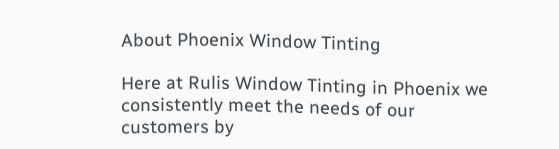About Phoenix Window Tinting

Here at Rulis Window Tinting in Phoenix we consistently meet the needs of our customers by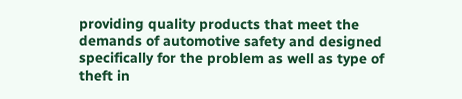providing quality products that meet the demands of automotive safety and designed specifically for the problem as well as type of theft in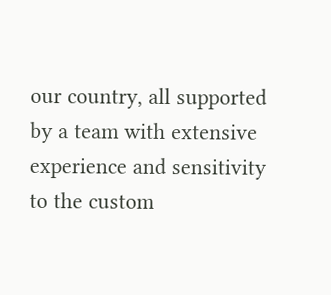our country, all supported by a team with extensive experience and sensitivity to the custom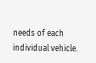needs of each individual vehicle.